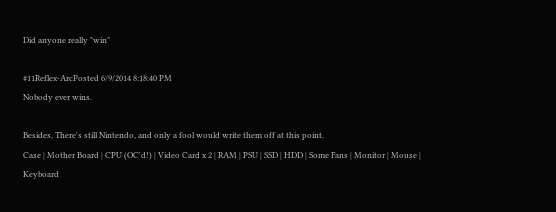Did anyone really "win"

#11Reflex-ArcPosted 6/9/2014 8:18:40 PM
Nobody ever wins.

Besides, There's still Nintendo, and only a fool would write them off at this point.
Case | Mother Board | CPU (OC'd!) | Video Card x 2 | RAM | PSU | SSD | HDD | Some Fans | Monitor | Mouse | Keyboard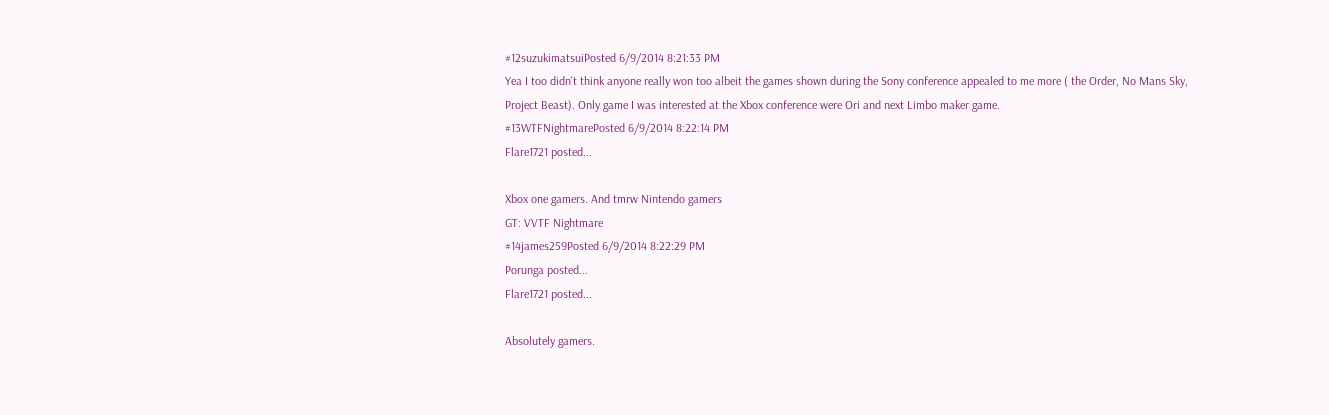#12suzukimatsuiPosted 6/9/2014 8:21:33 PM
Yea I too didn't think anyone really won too albeit the games shown during the Sony conference appealed to me more ( the Order, No Mans Sky, Project Beast). Only game I was interested at the Xbox conference were Ori and next Limbo maker game.
#13WTFNightmarePosted 6/9/2014 8:22:14 PM
Flare1721 posted...

Xbox one gamers. And tmrw Nintendo gamers
GT: VVTF Nightmare
#14james259Posted 6/9/2014 8:22:29 PM
Porunga posted...
Flare1721 posted...

Absolutely gamers.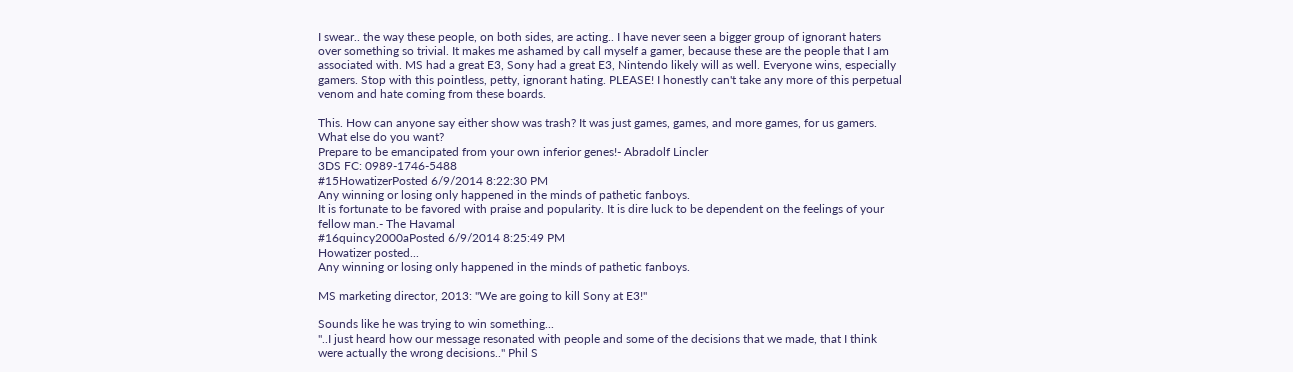I swear.. the way these people, on both sides, are acting.. I have never seen a bigger group of ignorant haters over something so trivial. It makes me ashamed by call myself a gamer, because these are the people that I am associated with. MS had a great E3, Sony had a great E3, Nintendo likely will as well. Everyone wins, especially gamers. Stop with this pointless, petty, ignorant hating. PLEASE! I honestly can't take any more of this perpetual venom and hate coming from these boards.

This. How can anyone say either show was trash? It was just games, games, and more games, for us gamers. What else do you want?
Prepare to be emancipated from your own inferior genes!- Abradolf Lincler
3DS FC: 0989-1746-5488
#15HowatizerPosted 6/9/2014 8:22:30 PM
Any winning or losing only happened in the minds of pathetic fanboys.
It is fortunate to be favored with praise and popularity. It is dire luck to be dependent on the feelings of your fellow man.- The Havamal
#16quincy2000aPosted 6/9/2014 8:25:49 PM
Howatizer posted...
Any winning or losing only happened in the minds of pathetic fanboys.

MS marketing director, 2013: "We are going to kill Sony at E3!"

Sounds like he was trying to win something...
"..I just heard how our message resonated with people and some of the decisions that we made, that I think were actually the wrong decisions.." Phil S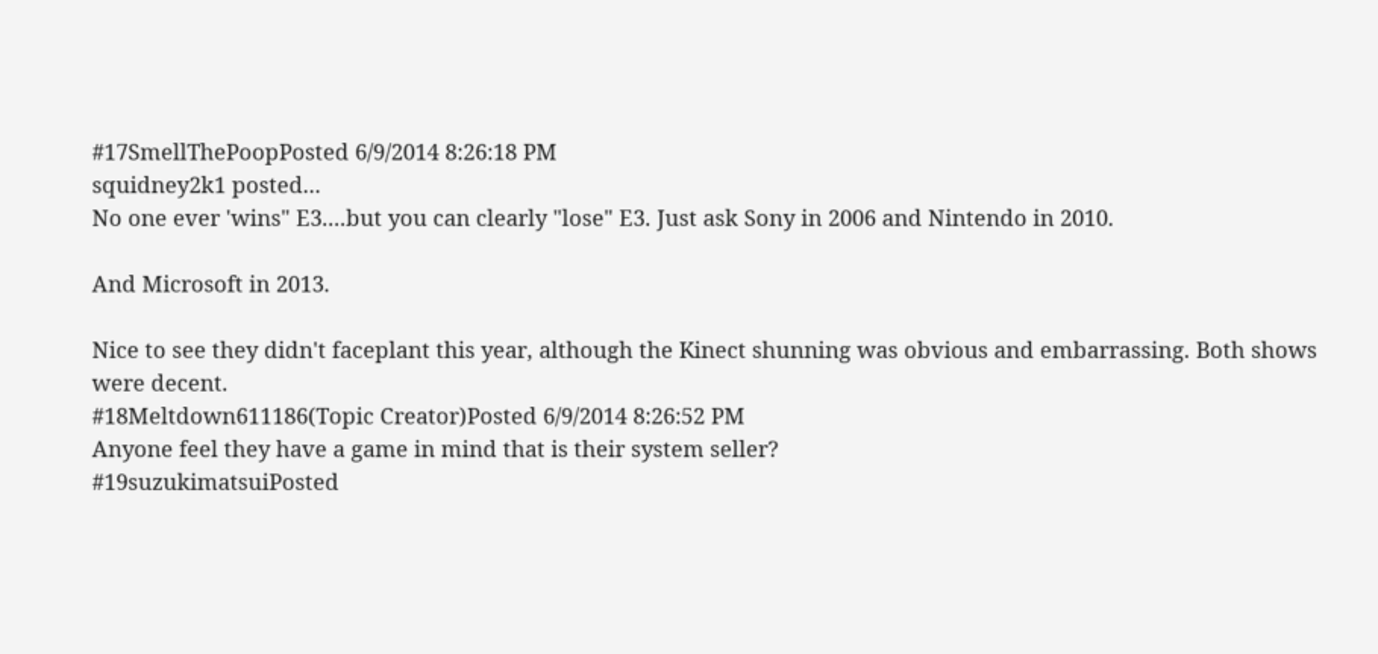#17SmellThePoopPosted 6/9/2014 8:26:18 PM
squidney2k1 posted...
No one ever 'wins" E3....but you can clearly "lose" E3. Just ask Sony in 2006 and Nintendo in 2010.

And Microsoft in 2013.

Nice to see they didn't faceplant this year, although the Kinect shunning was obvious and embarrassing. Both shows were decent.
#18Meltdown611186(Topic Creator)Posted 6/9/2014 8:26:52 PM
Anyone feel they have a game in mind that is their system seller?
#19suzukimatsuiPosted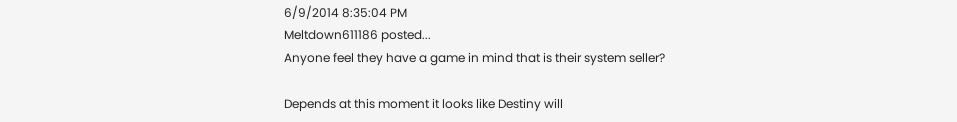6/9/2014 8:35:04 PM
Meltdown611186 posted...
Anyone feel they have a game in mind that is their system seller?

Depends at this moment it looks like Destiny will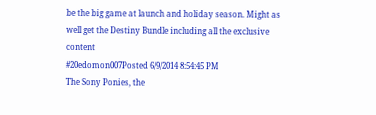be the big game at launch and holiday season. Might as well get the Destiny Bundle including all the exclusive content
#20edomon007Posted 6/9/2014 8:54:45 PM
The Sony Ponies, the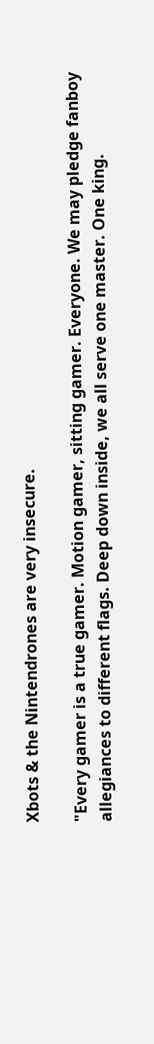Xbots & the Nintendrones are very insecure.

"Every gamer is a true gamer. Motion gamer, sitting gamer. Everyone. We may pledge fanboy allegiances to different flags. Deep down inside, we all serve one master. One king.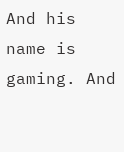And his name is gaming. And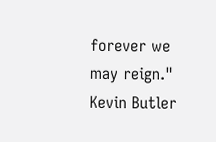forever we may reign." Kevin Butler